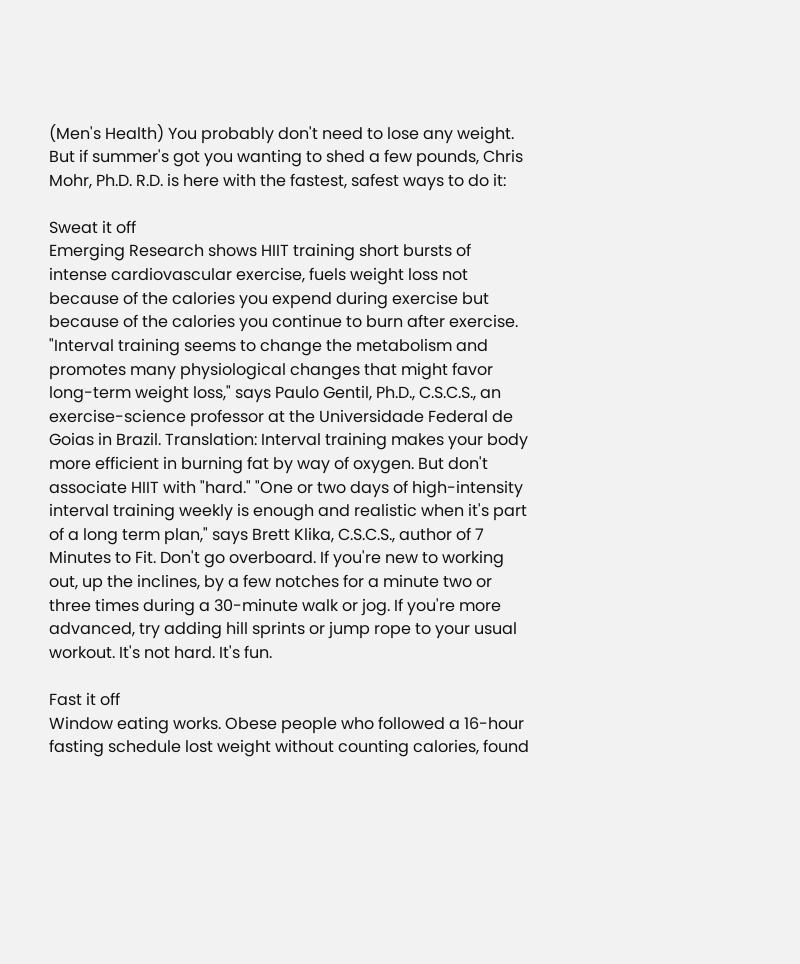(Men's Health) You probably don't need to lose any weight. But if summer's got you wanting to shed a few pounds, Chris Mohr, Ph.D. R.D. is here with the fastest, safest ways to do it:

Sweat it off
Emerging Research shows HIIT training short bursts of intense cardiovascular exercise, fuels weight loss not because of the calories you expend during exercise but because of the calories you continue to burn after exercise. "Interval training seems to change the metabolism and promotes many physiological changes that might favor long-term weight loss," says Paulo Gentil, Ph.D., C.S.C.S., an exercise-science professor at the Universidade Federal de Goias in Brazil. Translation: Interval training makes your body more efficient in burning fat by way of oxygen. But don't associate HIIT with "hard." "One or two days of high-intensity interval training weekly is enough and realistic when it's part of a long term plan," says Brett Klika, C.S.C.S., author of 7 Minutes to Fit. Don't go overboard. If you're new to working out, up the inclines, by a few notches for a minute two or three times during a 30-minute walk or jog. If you're more advanced, try adding hill sprints or jump rope to your usual workout. It's not hard. It's fun.

Fast it off
Window eating works. Obese people who followed a 16-hour fasting schedule lost weight without counting calories, found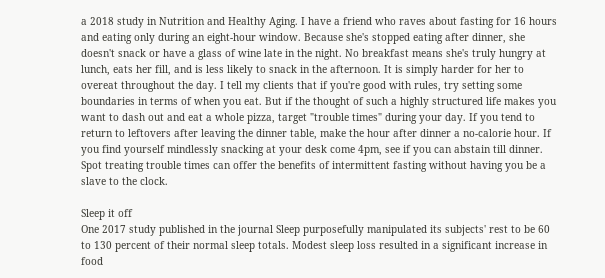a 2018 study in Nutrition and Healthy Aging. I have a friend who raves about fasting for 16 hours and eating only during an eight-hour window. Because she's stopped eating after dinner, she doesn't snack or have a glass of wine late in the night. No breakfast means she's truly hungry at lunch, eats her fill, and is less likely to snack in the afternoon. It is simply harder for her to overeat throughout the day. I tell my clients that if you're good with rules, try setting some boundaries in terms of when you eat. But if the thought of such a highly structured life makes you want to dash out and eat a whole pizza, target "trouble times" during your day. If you tend to return to leftovers after leaving the dinner table, make the hour after dinner a no-calorie hour. If you find yourself mindlessly snacking at your desk come 4pm, see if you can abstain till dinner. Spot treating trouble times can offer the benefits of intermittent fasting without having you be a slave to the clock.

Sleep it off
One 2017 study published in the journal Sleep purposefully manipulated its subjects' rest to be 60 to 130 percent of their normal sleep totals. Modest sleep loss resulted in a significant increase in food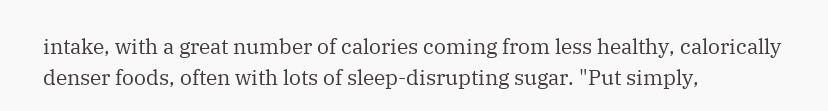intake, with a great number of calories coming from less healthy, calorically denser foods, often with lots of sleep-disrupting sugar. "Put simply,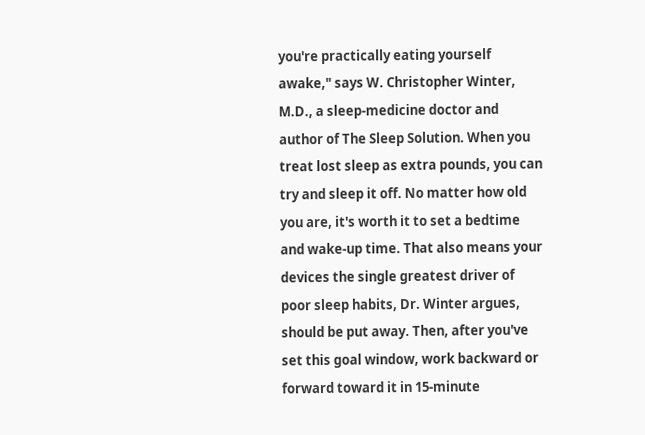you're practically eating yourself awake," says W. Christopher Winter, M.D., a sleep-medicine doctor and author of The Sleep Solution. When you treat lost sleep as extra pounds, you can try and sleep it off. No matter how old you are, it's worth it to set a bedtime and wake-up time. That also means your devices the single greatest driver of poor sleep habits, Dr. Winter argues, should be put away. Then, after you've set this goal window, work backward or forward toward it in 15-minute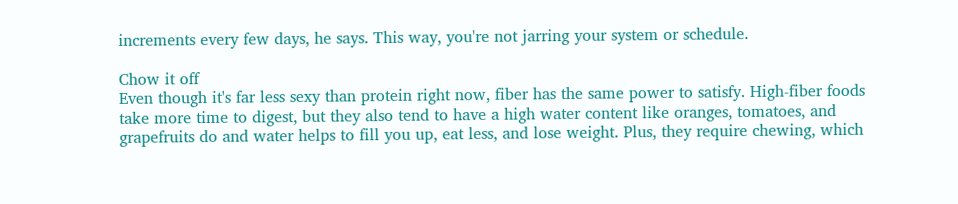increments every few days, he says. This way, you're not jarring your system or schedule.

Chow it off
Even though it's far less sexy than protein right now, fiber has the same power to satisfy. High-fiber foods take more time to digest, but they also tend to have a high water content like oranges, tomatoes, and grapefruits do and water helps to fill you up, eat less, and lose weight. Plus, they require chewing, which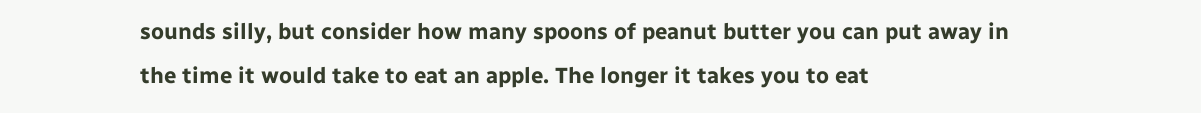sounds silly, but consider how many spoons of peanut butter you can put away in the time it would take to eat an apple. The longer it takes you to eat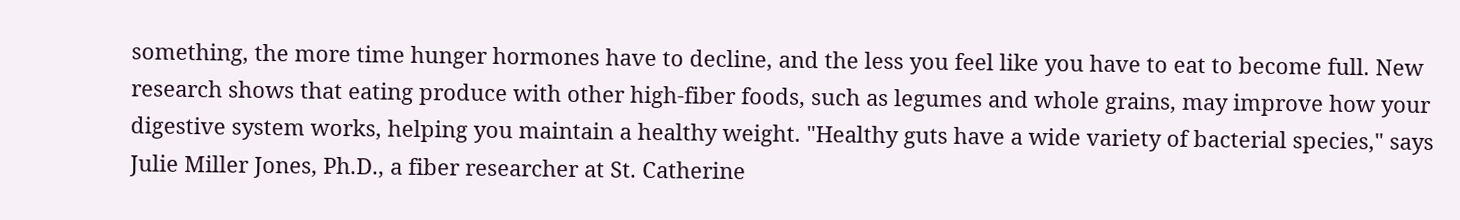something, the more time hunger hormones have to decline, and the less you feel like you have to eat to become full. New research shows that eating produce with other high-fiber foods, such as legumes and whole grains, may improve how your digestive system works, helping you maintain a healthy weight. "Healthy guts have a wide variety of bacterial species," says Julie Miller Jones, Ph.D., a fiber researcher at St. Catherine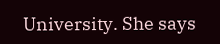University. She says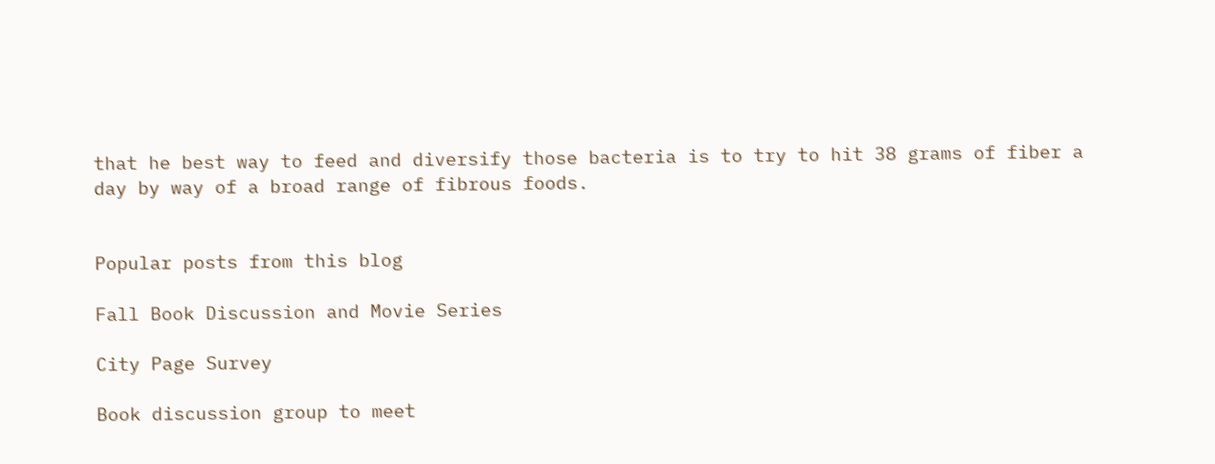that he best way to feed and diversify those bacteria is to try to hit 38 grams of fiber a day by way of a broad range of fibrous foods.


Popular posts from this blog

Fall Book Discussion and Movie Series

City Page Survey

Book discussion group to meet